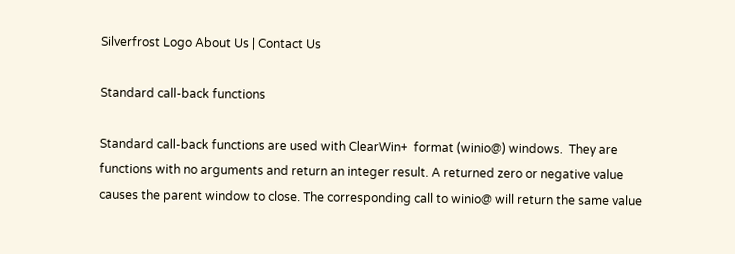Silverfrost Logo About Us | Contact Us

Standard call-back functions

Standard call-back functions are used with ClearWin+  format (winio@) windows.  They are functions with no arguments and return an integer result. A returned zero or negative value causes the parent window to close. The corresponding call to winio@ will return the same value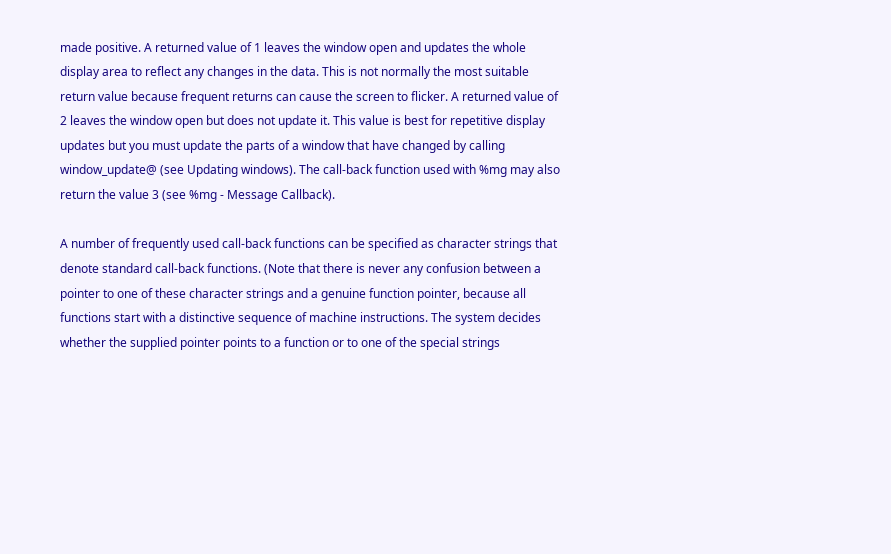made positive. A returned value of 1 leaves the window open and updates the whole display area to reflect any changes in the data. This is not normally the most suitable return value because frequent returns can cause the screen to flicker. A returned value of 2 leaves the window open but does not update it. This value is best for repetitive display updates but you must update the parts of a window that have changed by calling window_update@ (see Updating windows). The call-back function used with %mg may also return the value 3 (see %mg - Message Callback).

A number of frequently used call-back functions can be specified as character strings that denote standard call-back functions. (Note that there is never any confusion between a pointer to one of these character strings and a genuine function pointer, because all functions start with a distinctive sequence of machine instructions. The system decides whether the supplied pointer points to a function or to one of the special strings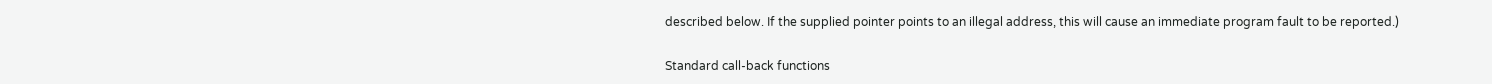described below. If the supplied pointer points to an illegal address, this will cause an immediate program fault to be reported.)

Standard call-back functions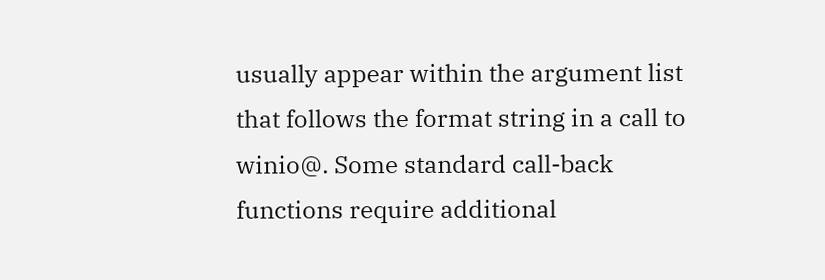usually appear within the argument list that follows the format string in a call to winio@. Some standard call-back functions require additional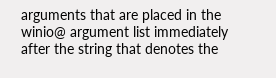arguments that are placed in the winio@ argument list immediately after the string that denotes the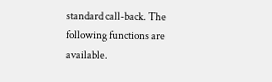standard call-back. The following functions are available.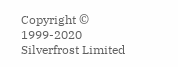Copyright © 1999-2020 Silverfrost Limited